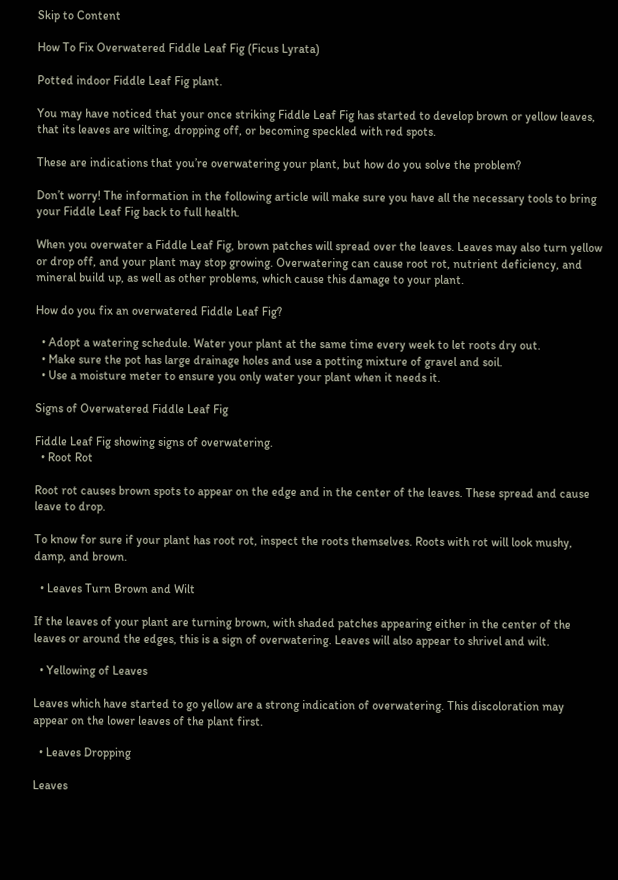Skip to Content

How To Fix Overwatered Fiddle Leaf Fig (Ficus Lyrata)

Potted indoor Fiddle Leaf Fig plant.

You may have noticed that your once striking Fiddle Leaf Fig has started to develop brown or yellow leaves, that its leaves are wilting, dropping off, or becoming speckled with red spots.

These are indications that you’re overwatering your plant, but how do you solve the problem?

Don’t worry! The information in the following article will make sure you have all the necessary tools to bring your Fiddle Leaf Fig back to full health.

When you overwater a Fiddle Leaf Fig, brown patches will spread over the leaves. Leaves may also turn yellow or drop off, and your plant may stop growing. Overwatering can cause root rot, nutrient deficiency, and mineral build up, as well as other problems, which cause this damage to your plant.

How do you fix an overwatered Fiddle Leaf Fig?

  • Adopt a watering schedule. Water your plant at the same time every week to let roots dry out.
  • Make sure the pot has large drainage holes and use a potting mixture of gravel and soil.
  • Use a moisture meter to ensure you only water your plant when it needs it.

Signs of Overwatered Fiddle Leaf Fig

Fiddle Leaf Fig showing signs of overwatering.
  • Root Rot

Root rot causes brown spots to appear on the edge and in the center of the leaves. These spread and cause leave to drop.

To know for sure if your plant has root rot, inspect the roots themselves. Roots with rot will look mushy, damp, and brown.

  • Leaves Turn Brown and Wilt

If the leaves of your plant are turning brown, with shaded patches appearing either in the center of the leaves or around the edges, this is a sign of overwatering. Leaves will also appear to shrivel and wilt.

  • Yellowing of Leaves

Leaves which have started to go yellow are a strong indication of overwatering. This discoloration may appear on the lower leaves of the plant first.

  • Leaves Dropping

Leaves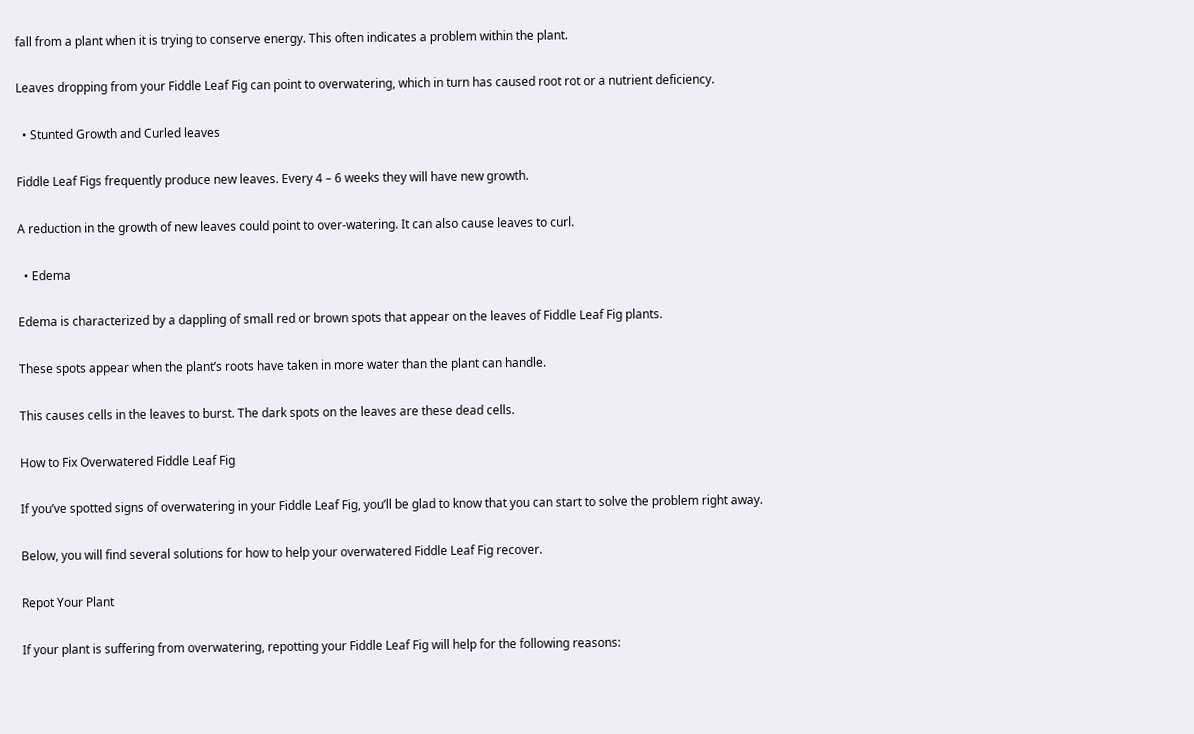fall from a plant when it is trying to conserve energy. This often indicates a problem within the plant.

Leaves dropping from your Fiddle Leaf Fig can point to overwatering, which in turn has caused root rot or a nutrient deficiency.

  • Stunted Growth and Curled leaves

Fiddle Leaf Figs frequently produce new leaves. Every 4 – 6 weeks they will have new growth.

A reduction in the growth of new leaves could point to over-watering. It can also cause leaves to curl.

  • Edema

Edema is characterized by a dappling of small red or brown spots that appear on the leaves of Fiddle Leaf Fig plants.

These spots appear when the plant’s roots have taken in more water than the plant can handle.

This causes cells in the leaves to burst. The dark spots on the leaves are these dead cells.

How to Fix Overwatered Fiddle Leaf Fig

If you’ve spotted signs of overwatering in your Fiddle Leaf Fig, you’ll be glad to know that you can start to solve the problem right away.

Below, you will find several solutions for how to help your overwatered Fiddle Leaf Fig recover.

Repot Your Plant

If your plant is suffering from overwatering, repotting your Fiddle Leaf Fig will help for the following reasons: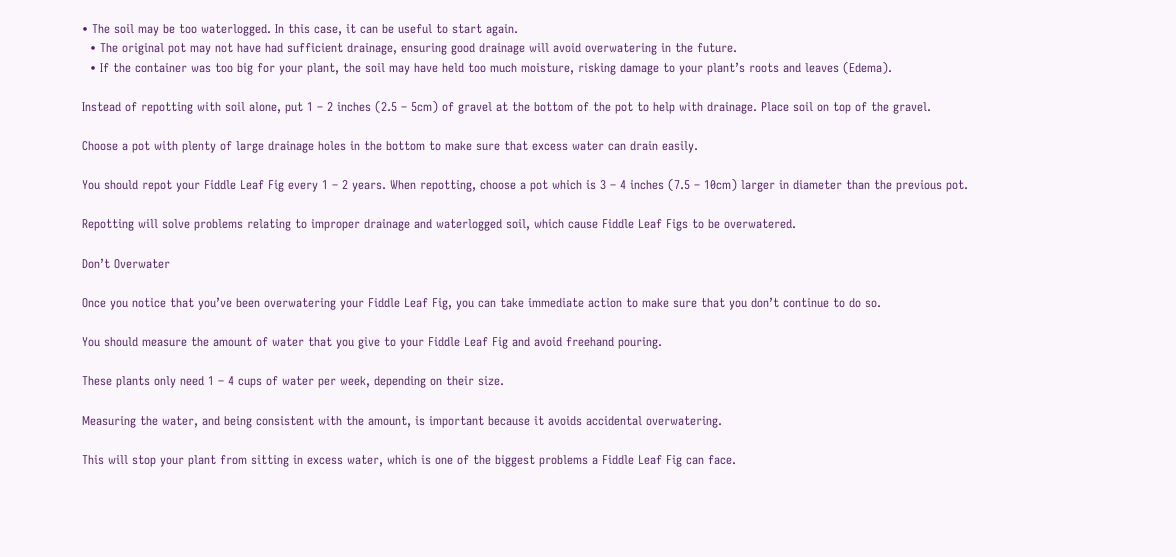• The soil may be too waterlogged. In this case, it can be useful to start again.
  • The original pot may not have had sufficient drainage, ensuring good drainage will avoid overwatering in the future.
  • If the container was too big for your plant, the soil may have held too much moisture, risking damage to your plant’s roots and leaves (Edema).

Instead of repotting with soil alone, put 1 – 2 inches (2.5 – 5cm) of gravel at the bottom of the pot to help with drainage. Place soil on top of the gravel.

Choose a pot with plenty of large drainage holes in the bottom to make sure that excess water can drain easily.

You should repot your Fiddle Leaf Fig every 1 – 2 years. When repotting, choose a pot which is 3 – 4 inches (7.5 – 10cm) larger in diameter than the previous pot.

Repotting will solve problems relating to improper drainage and waterlogged soil, which cause Fiddle Leaf Figs to be overwatered.

Don’t Overwater

Once you notice that you’ve been overwatering your Fiddle Leaf Fig, you can take immediate action to make sure that you don’t continue to do so.

You should measure the amount of water that you give to your Fiddle Leaf Fig and avoid freehand pouring.

These plants only need 1 – 4 cups of water per week, depending on their size.

Measuring the water, and being consistent with the amount, is important because it avoids accidental overwatering.

This will stop your plant from sitting in excess water, which is one of the biggest problems a Fiddle Leaf Fig can face.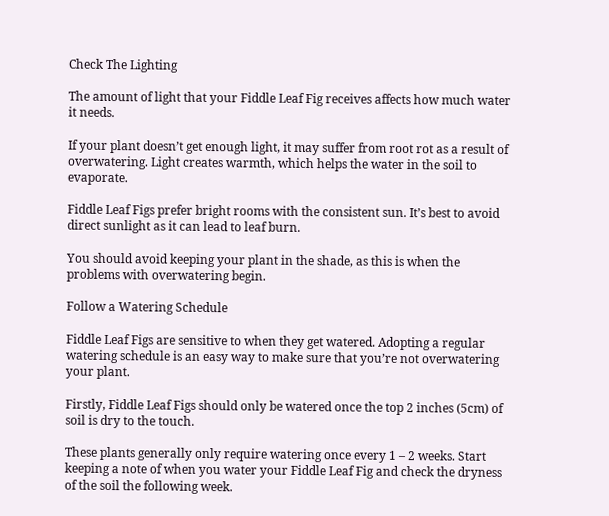Check The Lighting

The amount of light that your Fiddle Leaf Fig receives affects how much water it needs.

If your plant doesn’t get enough light, it may suffer from root rot as a result of overwatering. Light creates warmth, which helps the water in the soil to evaporate.

Fiddle Leaf Figs prefer bright rooms with the consistent sun. It’s best to avoid direct sunlight as it can lead to leaf burn.

You should avoid keeping your plant in the shade, as this is when the problems with overwatering begin.

Follow a Watering Schedule

Fiddle Leaf Figs are sensitive to when they get watered. Adopting a regular watering schedule is an easy way to make sure that you’re not overwatering your plant.

Firstly, Fiddle Leaf Figs should only be watered once the top 2 inches (5cm) of soil is dry to the touch.

These plants generally only require watering once every 1 – 2 weeks. Start keeping a note of when you water your Fiddle Leaf Fig and check the dryness of the soil the following week.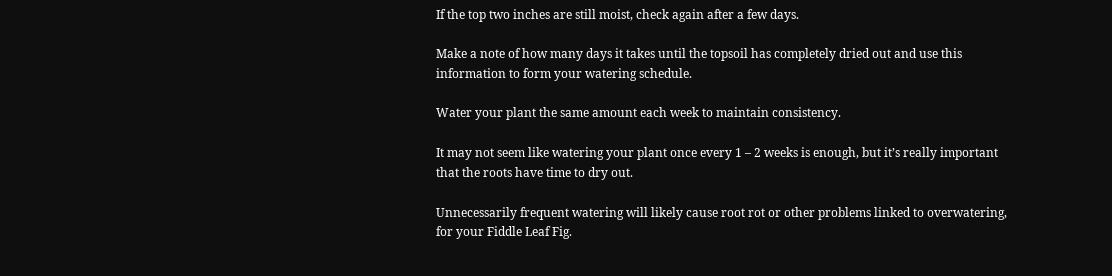If the top two inches are still moist, check again after a few days.

Make a note of how many days it takes until the topsoil has completely dried out and use this information to form your watering schedule.

Water your plant the same amount each week to maintain consistency.

It may not seem like watering your plant once every 1 – 2 weeks is enough, but it’s really important that the roots have time to dry out.

Unnecessarily frequent watering will likely cause root rot or other problems linked to overwatering, for your Fiddle Leaf Fig.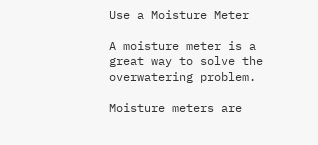Use a Moisture Meter

A moisture meter is a great way to solve the overwatering problem.

Moisture meters are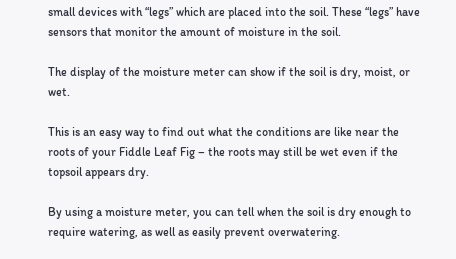small devices with “legs” which are placed into the soil. These “legs” have sensors that monitor the amount of moisture in the soil.

The display of the moisture meter can show if the soil is dry, moist, or wet.

This is an easy way to find out what the conditions are like near the roots of your Fiddle Leaf Fig – the roots may still be wet even if the topsoil appears dry.

By using a moisture meter, you can tell when the soil is dry enough to require watering, as well as easily prevent overwatering.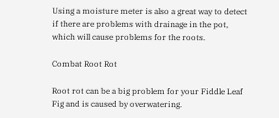Using a moisture meter is also a great way to detect if there are problems with drainage in the pot, which will cause problems for the roots.

Combat Root Rot

Root rot can be a big problem for your Fiddle Leaf Fig and is caused by overwatering.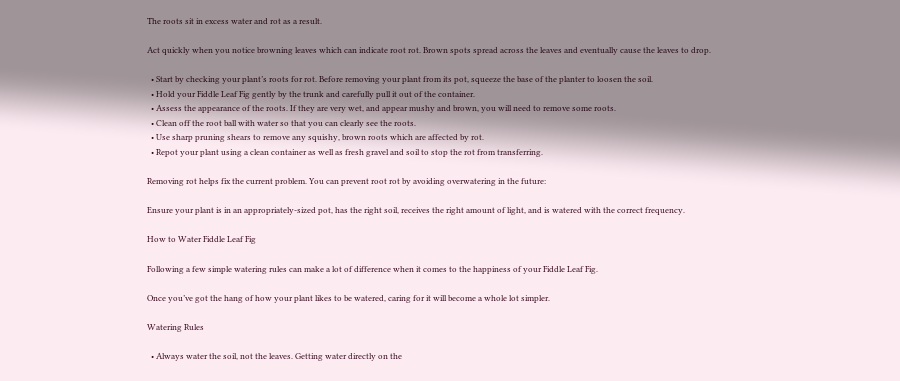The roots sit in excess water and rot as a result.

Act quickly when you notice browning leaves which can indicate root rot. Brown spots spread across the leaves and eventually cause the leaves to drop.

  • Start by checking your plant’s roots for rot. Before removing your plant from its pot, squeeze the base of the planter to loosen the soil.
  • Hold your Fiddle Leaf Fig gently by the trunk and carefully pull it out of the container.
  • Assess the appearance of the roots. If they are very wet, and appear mushy and brown, you will need to remove some roots.
  • Clean off the root ball with water so that you can clearly see the roots.
  • Use sharp pruning shears to remove any squishy, brown roots which are affected by rot.
  • Repot your plant using a clean container as well as fresh gravel and soil to stop the rot from transferring.

Removing rot helps fix the current problem. You can prevent root rot by avoiding overwatering in the future:

Ensure your plant is in an appropriately-sized pot, has the right soil, receives the right amount of light, and is watered with the correct frequency.

How to Water Fiddle Leaf Fig

Following a few simple watering rules can make a lot of difference when it comes to the happiness of your Fiddle Leaf Fig.

Once you’ve got the hang of how your plant likes to be watered, caring for it will become a whole lot simpler.

Watering Rules

  • Always water the soil, not the leaves. Getting water directly on the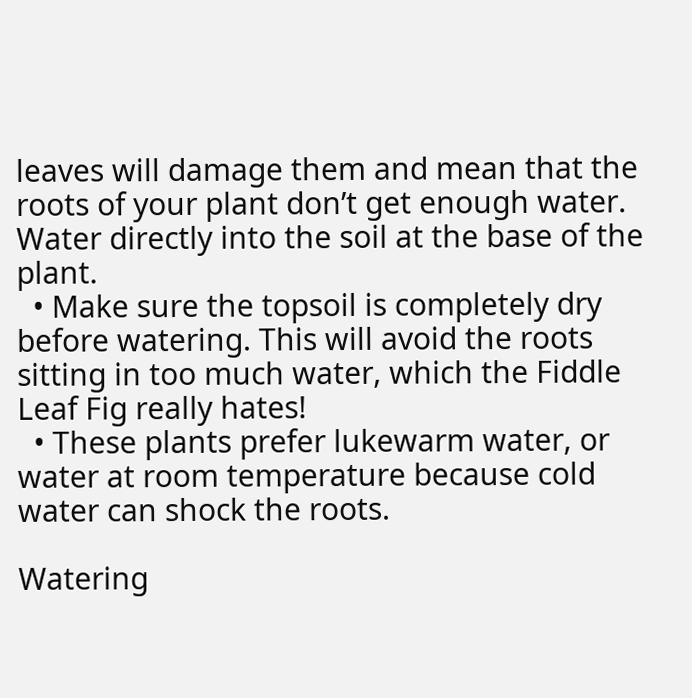leaves will damage them and mean that the roots of your plant don’t get enough water. Water directly into the soil at the base of the plant.
  • Make sure the topsoil is completely dry before watering. This will avoid the roots sitting in too much water, which the Fiddle Leaf Fig really hates!
  • These plants prefer lukewarm water, or water at room temperature because cold water can shock the roots.

Watering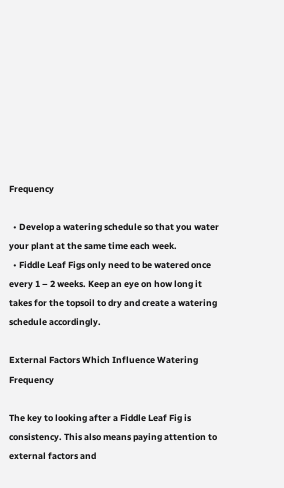Frequency

  • Develop a watering schedule so that you water your plant at the same time each week.
  • Fiddle Leaf Figs only need to be watered once every 1 – 2 weeks. Keep an eye on how long it takes for the topsoil to dry and create a watering schedule accordingly.

External Factors Which Influence Watering Frequency

The key to looking after a Fiddle Leaf Fig is consistency. This also means paying attention to external factors and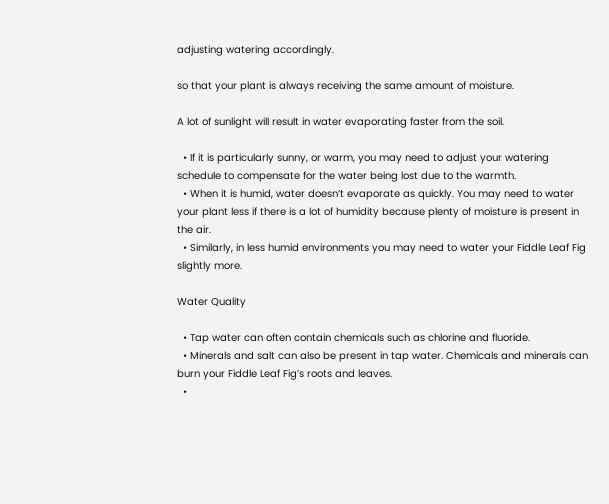adjusting watering accordingly.

so that your plant is always receiving the same amount of moisture.

A lot of sunlight will result in water evaporating faster from the soil.

  • If it is particularly sunny, or warm, you may need to adjust your watering schedule to compensate for the water being lost due to the warmth.
  • When it is humid, water doesn’t evaporate as quickly. You may need to water your plant less if there is a lot of humidity because plenty of moisture is present in the air.
  • Similarly, in less humid environments you may need to water your Fiddle Leaf Fig slightly more.

Water Quality

  • Tap water can often contain chemicals such as chlorine and fluoride.
  • Minerals and salt can also be present in tap water. Chemicals and minerals can burn your Fiddle Leaf Fig’s roots and leaves.
  •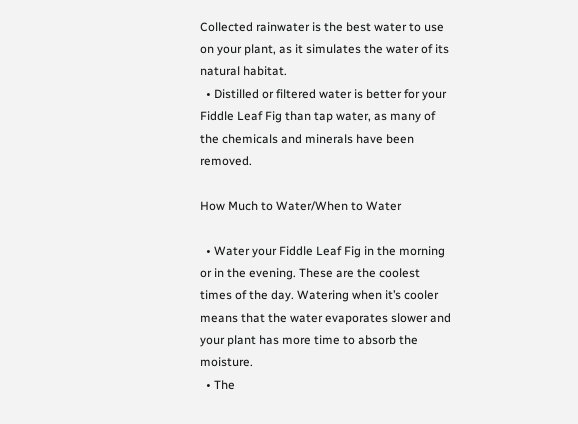Collected rainwater is the best water to use on your plant, as it simulates the water of its natural habitat.
  • Distilled or filtered water is better for your Fiddle Leaf Fig than tap water, as many of the chemicals and minerals have been removed.

How Much to Water/When to Water

  • Water your Fiddle Leaf Fig in the morning or in the evening. These are the coolest times of the day. Watering when it’s cooler means that the water evaporates slower and your plant has more time to absorb the moisture.
  • The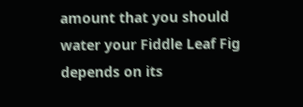amount that you should water your Fiddle Leaf Fig depends on its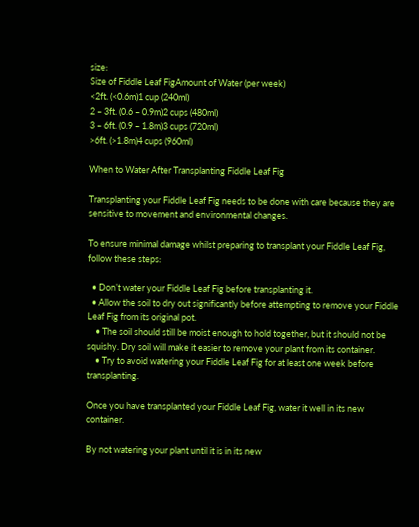size:
Size of Fiddle Leaf FigAmount of Water (per week)
<2ft. (<0.6m)1 cup (240ml)
2 – 3ft. (0.6 – 0.9m)2 cups (480ml)
3 – 6ft. (0.9 – 1.8m)3 cups (720ml)
>6ft. (>1.8m)4 cups (960ml)

When to Water After Transplanting Fiddle Leaf Fig

Transplanting your Fiddle Leaf Fig needs to be done with care because they are sensitive to movement and environmental changes.

To ensure minimal damage whilst preparing to transplant your Fiddle Leaf Fig, follow these steps:

  • Don’t water your Fiddle Leaf Fig before transplanting it.
  • Allow the soil to dry out significantly before attempting to remove your Fiddle Leaf Fig from its original pot.
    • The soil should still be moist enough to hold together, but it should not be squishy. Dry soil will make it easier to remove your plant from its container.
    • Try to avoid watering your Fiddle Leaf Fig for at least one week before transplanting.

Once you have transplanted your Fiddle Leaf Fig, water it well in its new container.

By not watering your plant until it is in its new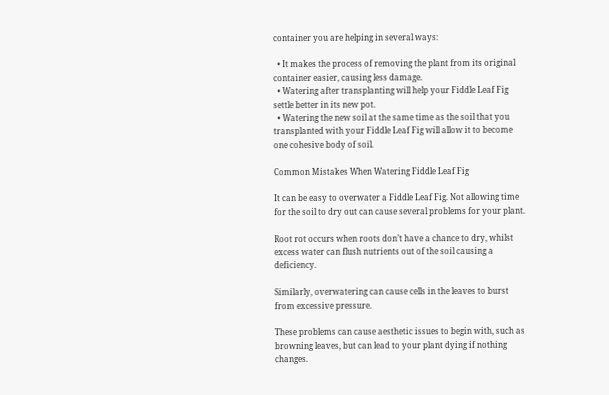container you are helping in several ways:

  • It makes the process of removing the plant from its original container easier, causing less damage.
  • Watering after transplanting will help your Fiddle Leaf Fig settle better in its new pot.
  • Watering the new soil at the same time as the soil that you transplanted with your Fiddle Leaf Fig will allow it to become one cohesive body of soil.

Common Mistakes When Watering Fiddle Leaf Fig

It can be easy to overwater a Fiddle Leaf Fig. Not allowing time for the soil to dry out can cause several problems for your plant.

Root rot occurs when roots don’t have a chance to dry, whilst excess water can flush nutrients out of the soil causing a deficiency.

Similarly, overwatering can cause cells in the leaves to burst from excessive pressure.

These problems can cause aesthetic issues to begin with, such as browning leaves, but can lead to your plant dying if nothing changes.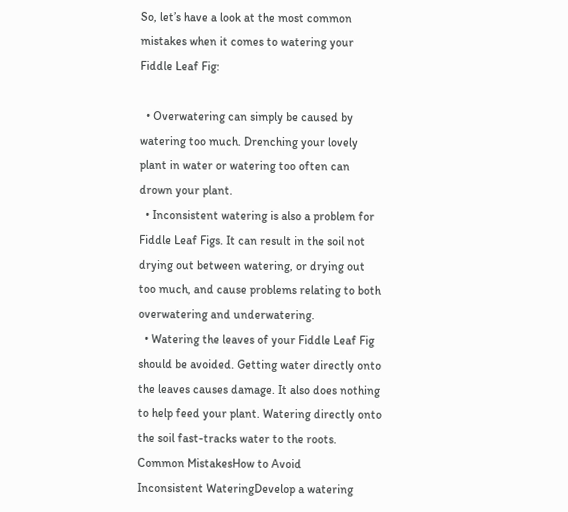So, let’s have a look at the most common mistakes when it comes to watering your Fiddle Leaf Fig:

  • Overwatering can simply be caused by watering too much. Drenching your lovely plant in water or watering too often can drown your plant.
  • Inconsistent watering is also a problem for Fiddle Leaf Figs. It can result in the soil not drying out between watering, or drying out too much, and cause problems relating to both overwatering and underwatering.
  • Watering the leaves of your Fiddle Leaf Fig should be avoided. Getting water directly onto the leaves causes damage. It also does nothing to help feed your plant. Watering directly onto the soil fast-tracks water to the roots.
Common MistakesHow to Avoid
Inconsistent WateringDevelop a watering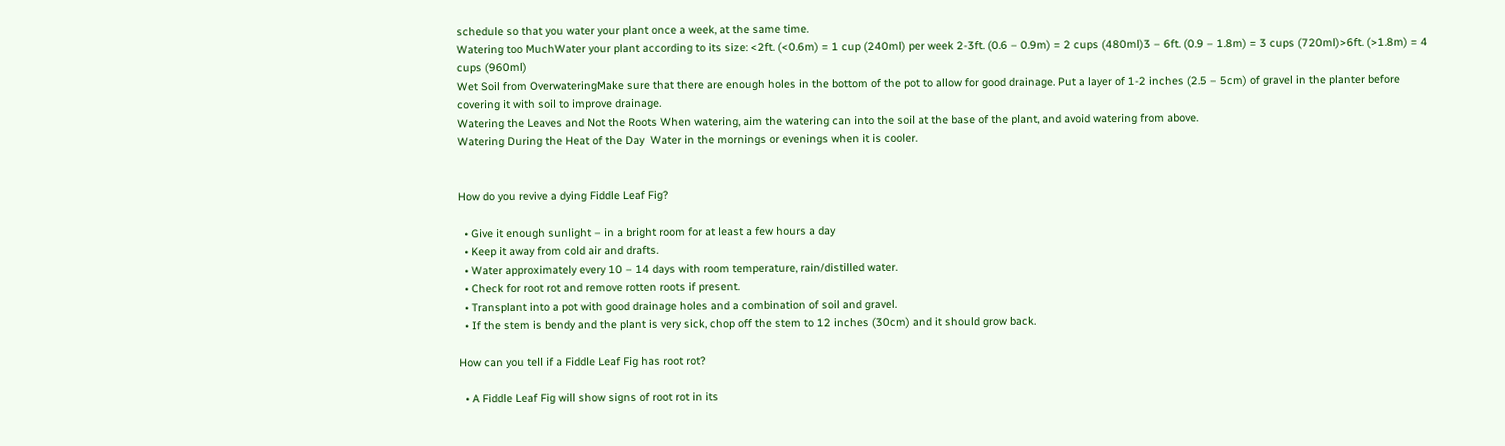schedule so that you water your plant once a week, at the same time.
Watering too MuchWater your plant according to its size: <2ft. (<0.6m) = 1 cup (240ml) per week 2-3ft. (0.6 – 0.9m) = 2 cups (480ml)3 – 6ft. (0.9 – 1.8m) = 3 cups (720ml)>6ft. (>1.8m) = 4 cups (960ml)
Wet Soil from OverwateringMake sure that there are enough holes in the bottom of the pot to allow for good drainage. Put a layer of 1-2 inches (2.5 – 5cm) of gravel in the planter before covering it with soil to improve drainage.
Watering the Leaves and Not the Roots When watering, aim the watering can into the soil at the base of the plant, and avoid watering from above.
Watering During the Heat of the Day  Water in the mornings or evenings when it is cooler.


How do you revive a dying Fiddle Leaf Fig?

  • Give it enough sunlight – in a bright room for at least a few hours a day
  • Keep it away from cold air and drafts.
  • Water approximately every 10 – 14 days with room temperature, rain/distilled water.
  • Check for root rot and remove rotten roots if present.
  • Transplant into a pot with good drainage holes and a combination of soil and gravel.
  • If the stem is bendy and the plant is very sick, chop off the stem to 12 inches (30cm) and it should grow back.

How can you tell if a Fiddle Leaf Fig has root rot?

  • A Fiddle Leaf Fig will show signs of root rot in its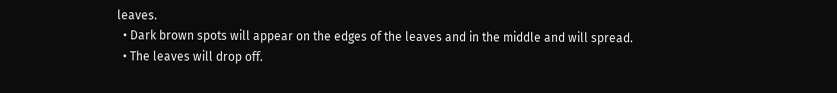leaves.
  • Dark brown spots will appear on the edges of the leaves and in the middle and will spread.
  • The leaves will drop off.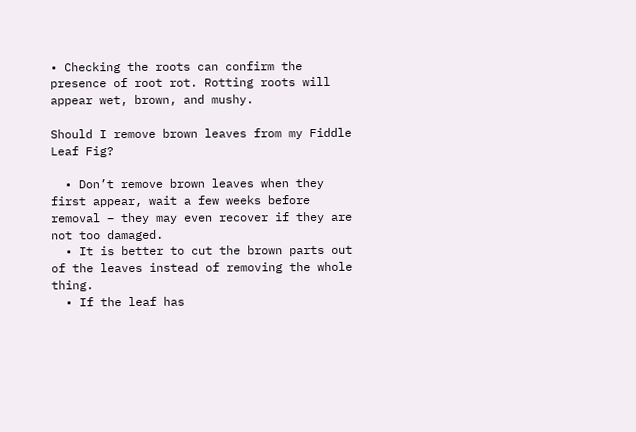• Checking the roots can confirm the presence of root rot. Rotting roots will appear wet, brown, and mushy.

Should I remove brown leaves from my Fiddle Leaf Fig?

  • Don’t remove brown leaves when they first appear, wait a few weeks before removal – they may even recover if they are not too damaged.
  • It is better to cut the brown parts out of the leaves instead of removing the whole thing.
  • If the leaf has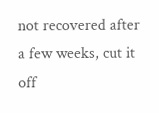not recovered after a few weeks, cut it off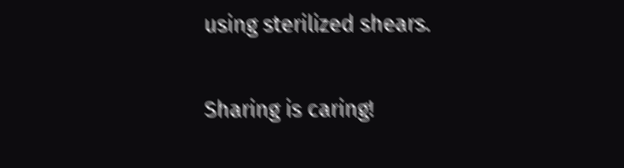using sterilized shears.

Sharing is caring!